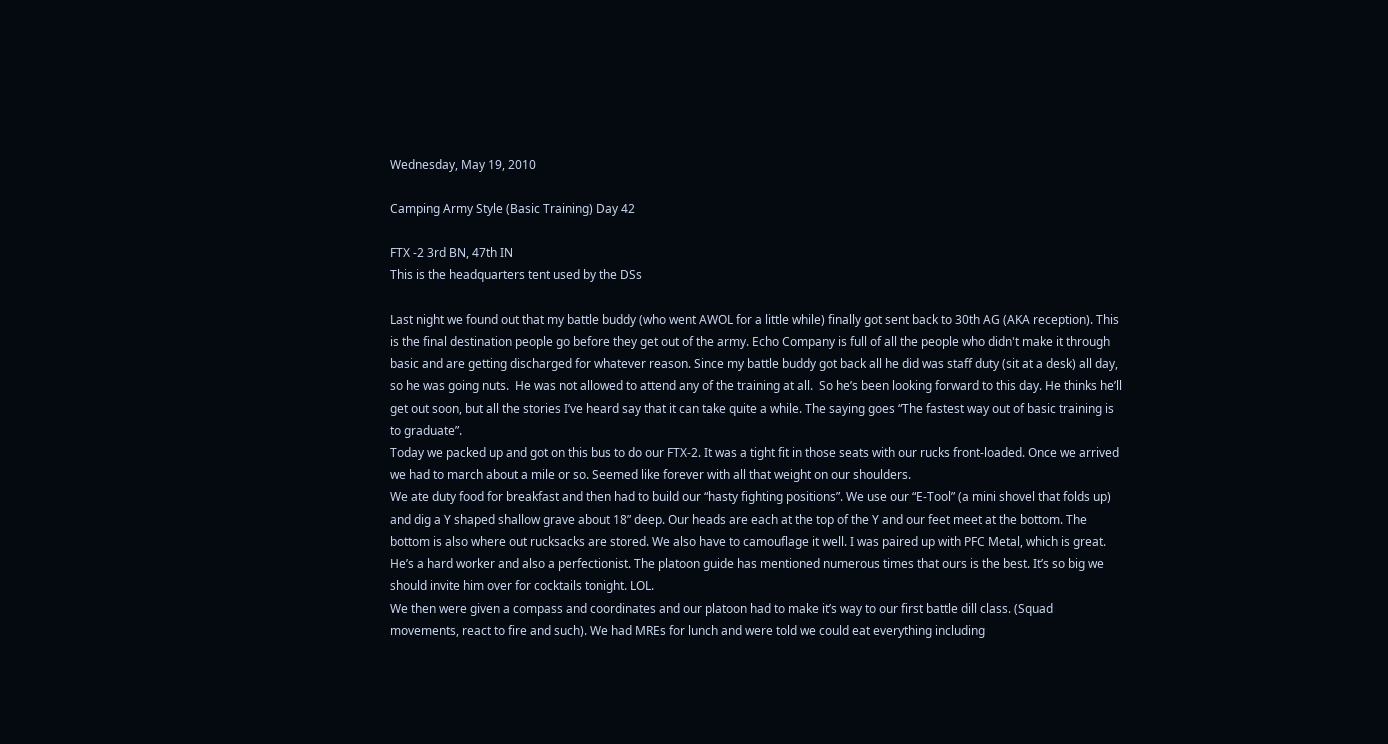Wednesday, May 19, 2010

Camping Army Style (Basic Training) Day 42

FTX -2 3rd BN, 47th IN
This is the headquarters tent used by the DSs

Last night we found out that my battle buddy (who went AWOL for a little while) finally got sent back to 30th AG (AKA reception). This is the final destination people go before they get out of the army. Echo Company is full of all the people who didn't make it through basic and are getting discharged for whatever reason. Since my battle buddy got back all he did was staff duty (sit at a desk) all day, so he was going nuts.  He was not allowed to attend any of the training at all.  So he’s been looking forward to this day. He thinks he’ll get out soon, but all the stories I’ve heard say that it can take quite a while. The saying goes “The fastest way out of basic training is to graduate”.
Today we packed up and got on this bus to do our FTX-2. It was a tight fit in those seats with our rucks front-loaded. Once we arrived we had to march about a mile or so. Seemed like forever with all that weight on our shoulders.
We ate duty food for breakfast and then had to build our “hasty fighting positions”. We use our “E-Tool” (a mini shovel that folds up) and dig a Y shaped shallow grave about 18” deep. Our heads are each at the top of the Y and our feet meet at the bottom. The bottom is also where out rucksacks are stored. We also have to camouflage it well. I was paired up with PFC Metal, which is great. He’s a hard worker and also a perfectionist. The platoon guide has mentioned numerous times that ours is the best. It’s so big we should invite him over for cocktails tonight. LOL.
We then were given a compass and coordinates and our platoon had to make it’s way to our first battle dill class. (Squad movements, react to fire and such). We had MREs for lunch and were told we could eat everything including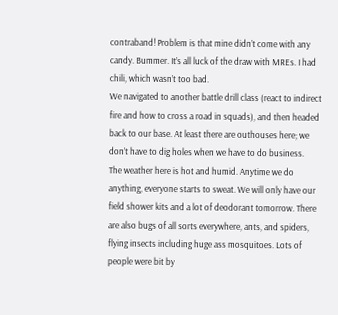contraband! Problem is that mine didn’t come with any candy. Bummer. It’s all luck of the draw with MREs. I had chili, which wasn’t too bad.
We navigated to another battle drill class (react to indirect fire and how to cross a road in squads), and then headed back to our base. At least there are outhouses here; we don’t have to dig holes when we have to do business.
The weather here is hot and humid. Anytime we do anything, everyone starts to sweat. We will only have our field shower kits and a lot of deodorant tomorrow. There are also bugs of all sorts everywhere, ants, and spiders, flying insects including huge ass mosquitoes. Lots of people were bit by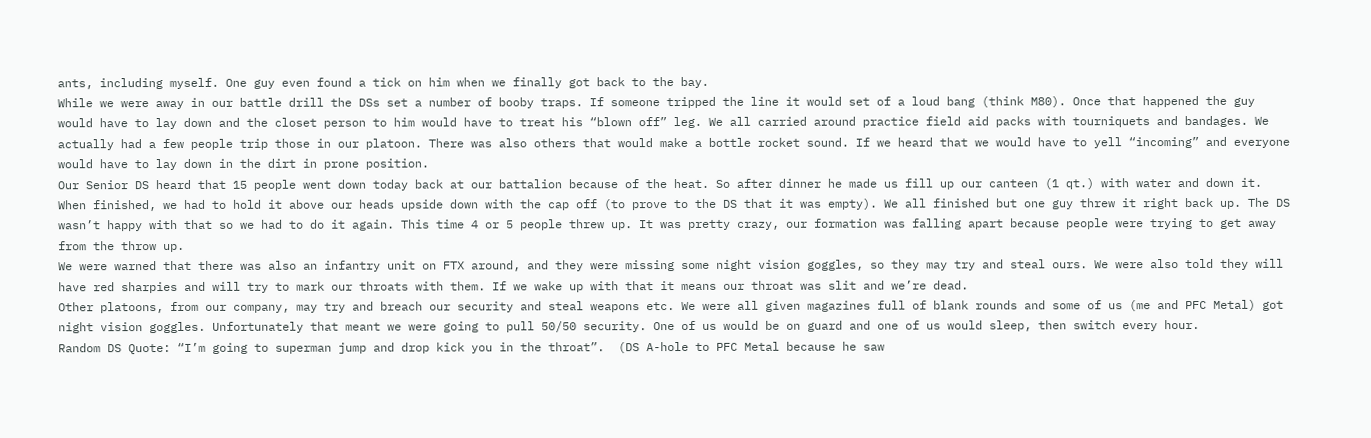ants, including myself. One guy even found a tick on him when we finally got back to the bay.
While we were away in our battle drill the DSs set a number of booby traps. If someone tripped the line it would set of a loud bang (think M80). Once that happened the guy would have to lay down and the closet person to him would have to treat his “blown off” leg. We all carried around practice field aid packs with tourniquets and bandages. We actually had a few people trip those in our platoon. There was also others that would make a bottle rocket sound. If we heard that we would have to yell “incoming” and everyone would have to lay down in the dirt in prone position.
Our Senior DS heard that 15 people went down today back at our battalion because of the heat. So after dinner he made us fill up our canteen (1 qt.) with water and down it. When finished, we had to hold it above our heads upside down with the cap off (to prove to the DS that it was empty). We all finished but one guy threw it right back up. The DS wasn’t happy with that so we had to do it again. This time 4 or 5 people threw up. It was pretty crazy, our formation was falling apart because people were trying to get away from the throw up.
We were warned that there was also an infantry unit on FTX around, and they were missing some night vision goggles, so they may try and steal ours. We were also told they will have red sharpies and will try to mark our throats with them. If we wake up with that it means our throat was slit and we’re dead.
Other platoons, from our company, may try and breach our security and steal weapons etc. We were all given magazines full of blank rounds and some of us (me and PFC Metal) got night vision goggles. Unfortunately that meant we were going to pull 50/50 security. One of us would be on guard and one of us would sleep, then switch every hour.
Random DS Quote: “I’m going to superman jump and drop kick you in the throat”.  (DS A-hole to PFC Metal because he saw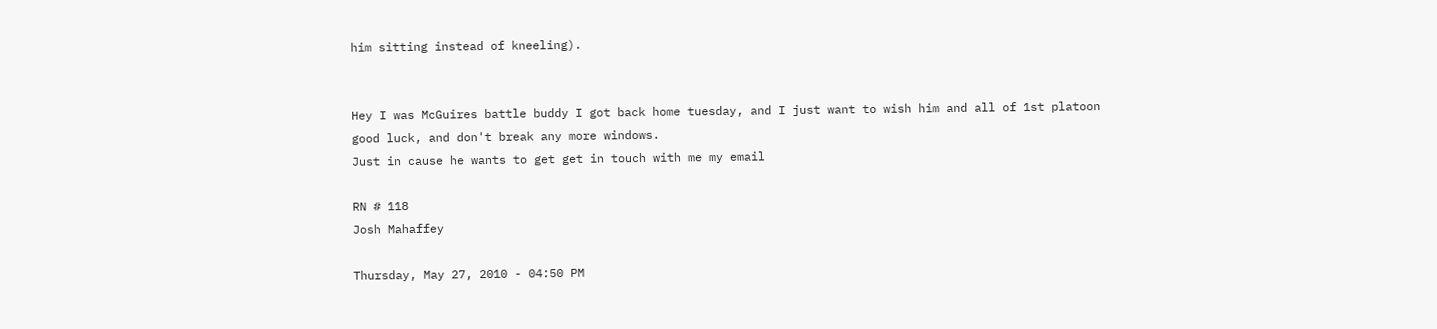him sitting instead of kneeling).


Hey I was McGuires battle buddy I got back home tuesday, and I just want to wish him and all of 1st platoon good luck, and don't break any more windows.
Just in cause he wants to get get in touch with me my email

RN # 118
Josh Mahaffey

Thursday, May 27, 2010 - 04:50 PM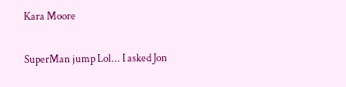Kara Moore

SuperMan jump Lol... I asked Jon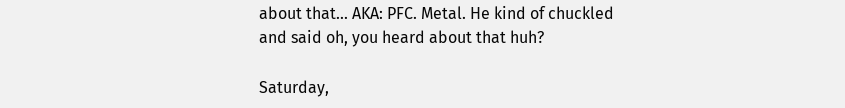about that... AKA: PFC. Metal. He kind of chuckled and said oh, you heard about that huh?

Saturday,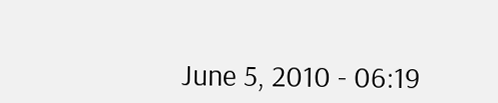June 5, 2010 - 06:19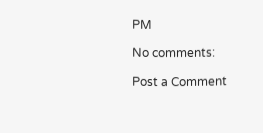PM

No comments:

Post a Comment